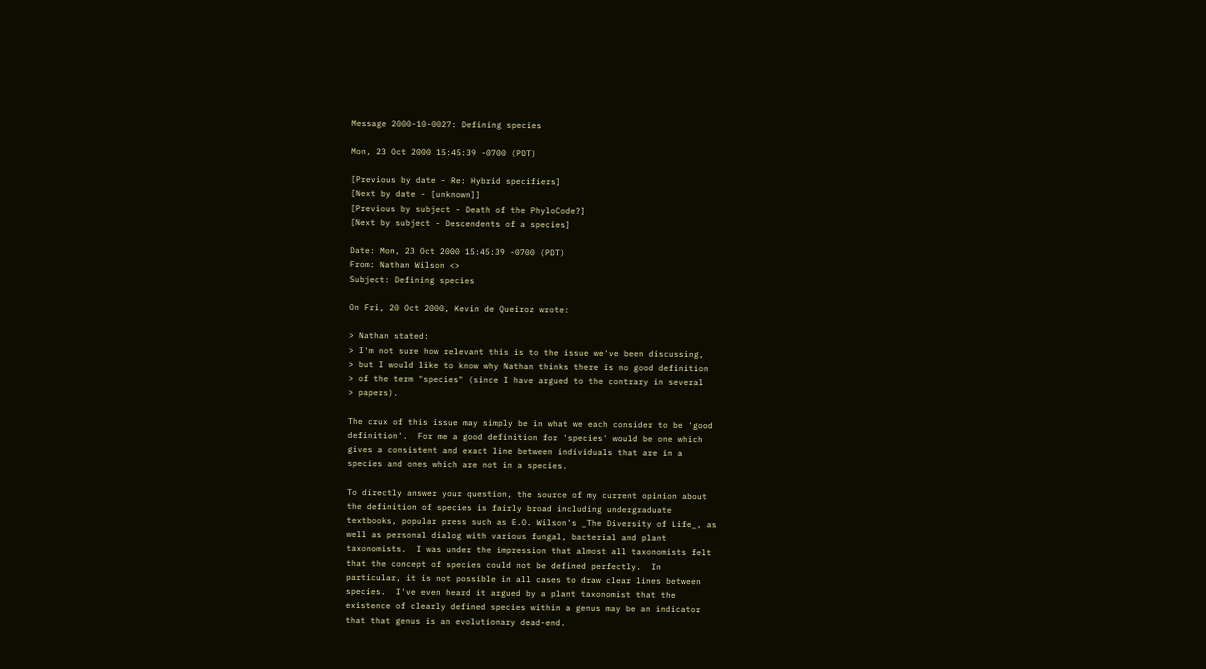Message 2000-10-0027: Defining species

Mon, 23 Oct 2000 15:45:39 -0700 (PDT)

[Previous by date - Re: Hybrid specifiers]
[Next by date - [unknown]]
[Previous by subject - Death of the PhyloCode?]
[Next by subject - Descendents of a species]

Date: Mon, 23 Oct 2000 15:45:39 -0700 (PDT)
From: Nathan Wilson <>
Subject: Defining species

On Fri, 20 Oct 2000, Kevin de Queiroz wrote:

> Nathan stated:
> I'm not sure how relevant this is to the issue we've been discussing,
> but I would like to know why Nathan thinks there is no good definition
> of the term "species" (since I have argued to the contrary in several
> papers).

The crux of this issue may simply be in what we each consider to be 'good
definition'.  For me a good definition for 'species' would be one which
gives a consistent and exact line between individuals that are in a
species and ones which are not in a species.

To directly answer your question, the source of my current opinion about
the definition of species is fairly broad including undergraduate
textbooks, popular press such as E.O. Wilson's _The Diversity of Life_, as
well as personal dialog with various fungal, bacterial and plant
taxonomists.  I was under the impression that almost all taxonomists felt
that the concept of species could not be defined perfectly.  In
particular, it is not possible in all cases to draw clear lines between
species.  I've even heard it argued by a plant taxonomist that the
existence of clearly defined species within a genus may be an indicator
that that genus is an evolutionary dead-end.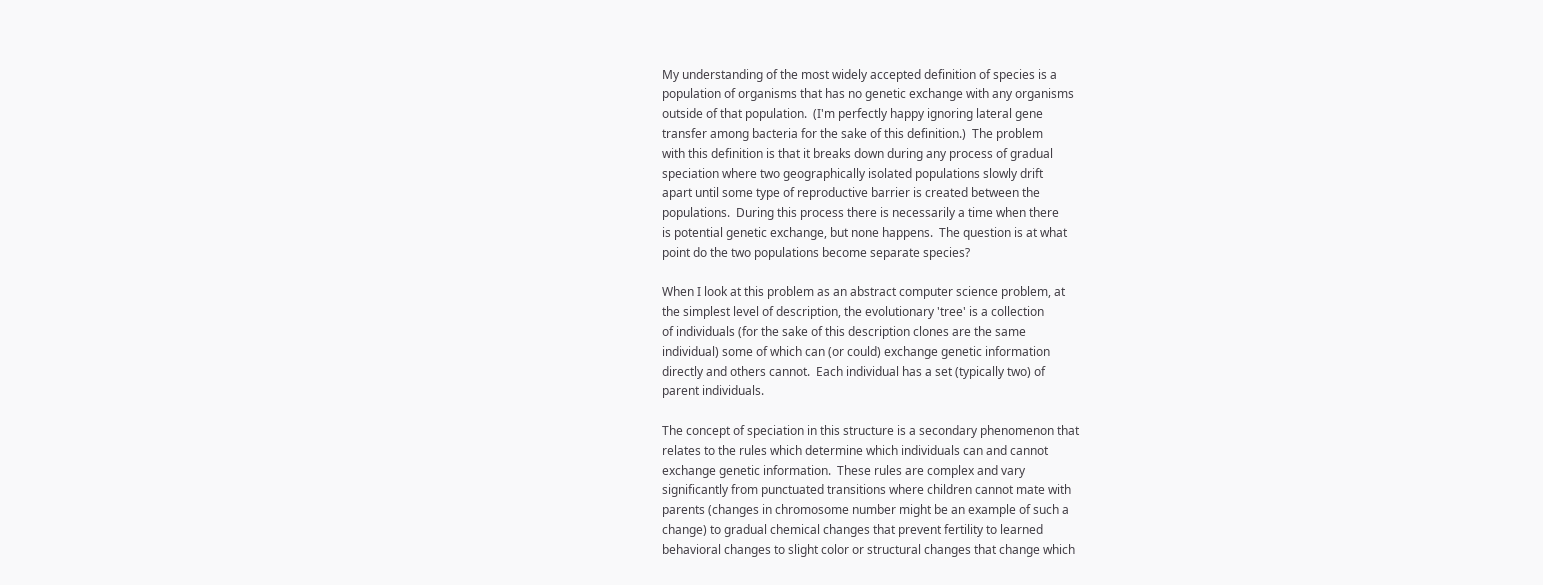My understanding of the most widely accepted definition of species is a
population of organisms that has no genetic exchange with any organisms
outside of that population.  (I'm perfectly happy ignoring lateral gene
transfer among bacteria for the sake of this definition.)  The problem
with this definition is that it breaks down during any process of gradual
speciation where two geographically isolated populations slowly drift
apart until some type of reproductive barrier is created between the
populations.  During this process there is necessarily a time when there
is potential genetic exchange, but none happens.  The question is at what
point do the two populations become separate species?

When I look at this problem as an abstract computer science problem, at
the simplest level of description, the evolutionary 'tree' is a collection
of individuals (for the sake of this description clones are the same
individual) some of which can (or could) exchange genetic information
directly and others cannot.  Each individual has a set (typically two) of
parent individuals.

The concept of speciation in this structure is a secondary phenomenon that
relates to the rules which determine which individuals can and cannot
exchange genetic information.  These rules are complex and vary
significantly from punctuated transitions where children cannot mate with
parents (changes in chromosome number might be an example of such a
change) to gradual chemical changes that prevent fertility to learned
behavioral changes to slight color or structural changes that change which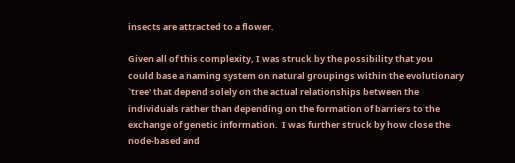insects are attracted to a flower.

Given all of this complexity, I was struck by the possibility that you
could base a naming system on natural groupings within the evolutionary
`tree' that depend solely on the actual relationships between the
individuals rather than depending on the formation of barriers to the
exchange of genetic information.  I was further struck by how close the
node-based and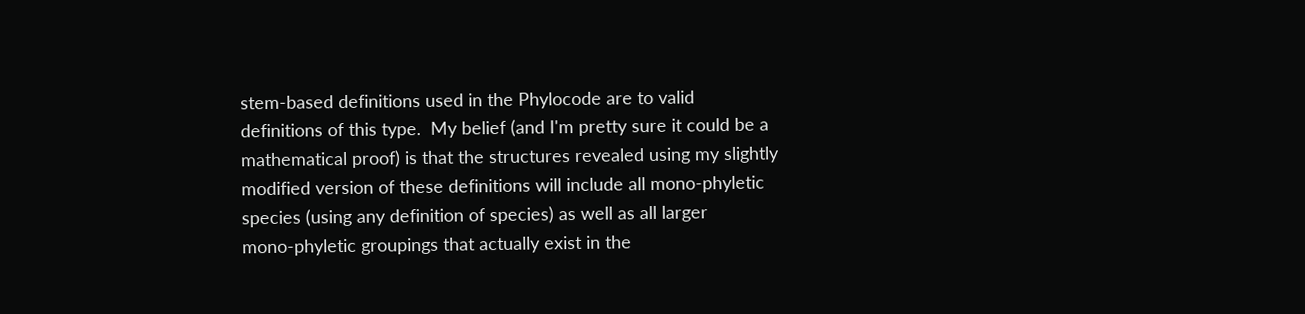stem-based definitions used in the Phylocode are to valid
definitions of this type.  My belief (and I'm pretty sure it could be a
mathematical proof) is that the structures revealed using my slightly
modified version of these definitions will include all mono-phyletic
species (using any definition of species) as well as all larger
mono-phyletic groupings that actually exist in the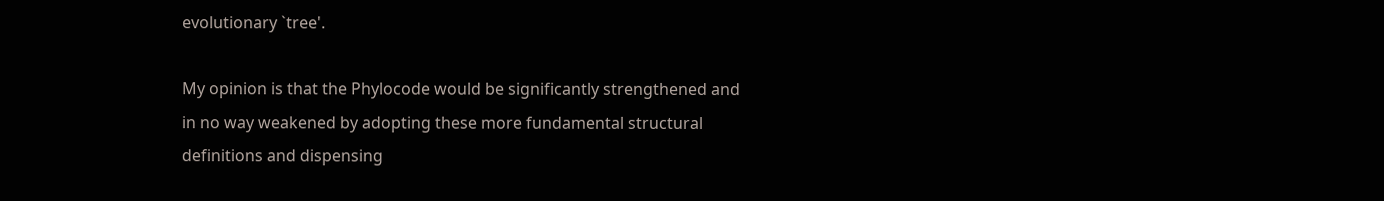evolutionary `tree'.

My opinion is that the Phylocode would be significantly strengthened and
in no way weakened by adopting these more fundamental structural
definitions and dispensing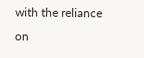with the reliance on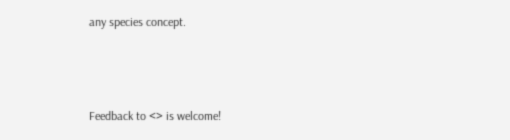any species concept.



Feedback to <> is welcome!